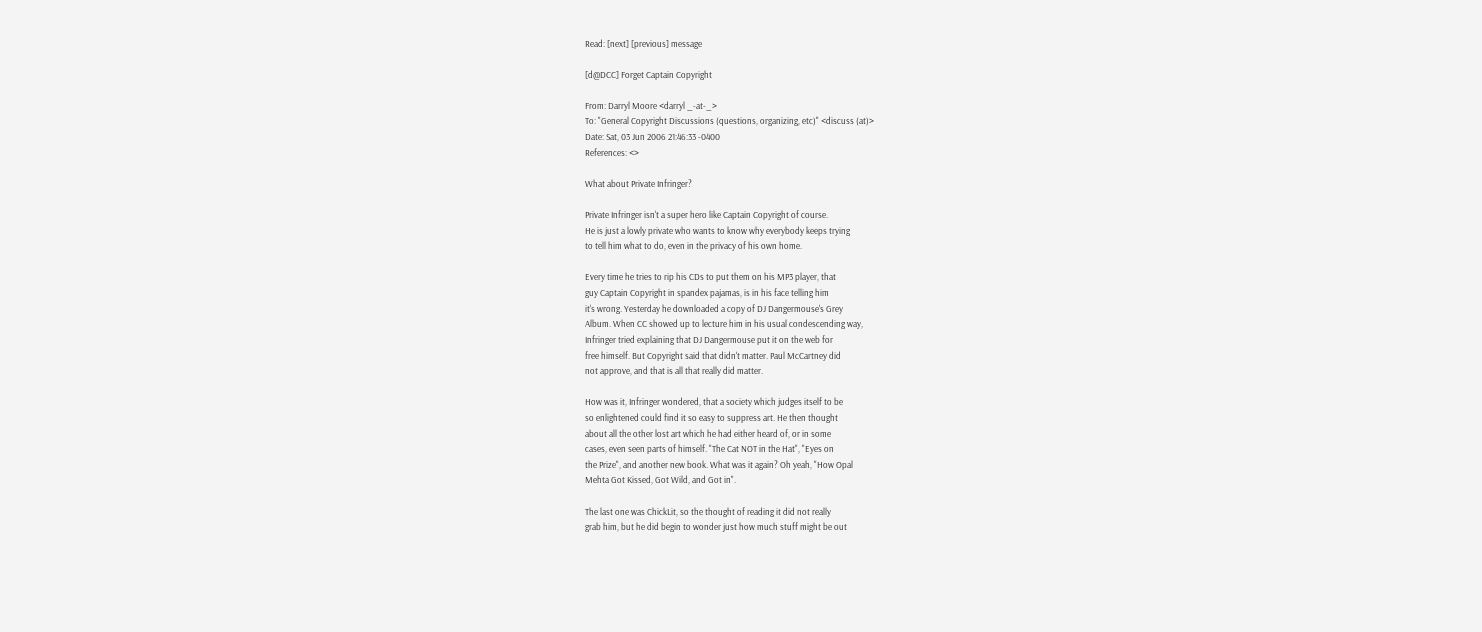Read: [next] [previous] message

[d@DCC] Forget Captain Copyright

From: Darryl Moore <darryl _-at-_>
To: "General Copyright Discussions (questions, organizing, etc)" <discuss (at)>
Date: Sat, 03 Jun 2006 21:46:33 -0400
References: <>

What about Private Infringer?

Private Infringer isn't a super hero like Captain Copyright of course.
He is just a lowly private who wants to know why everybody keeps trying
to tell him what to do, even in the privacy of his own home.

Every time he tries to rip his CDs to put them on his MP3 player, that
guy Captain Copyright in spandex pajamas, is in his face telling him
it's wrong. Yesterday he downloaded a copy of DJ Dangermouse's Grey
Album. When CC showed up to lecture him in his usual condescending way,
Infringer tried explaining that DJ Dangermouse put it on the web for
free himself. But Copyright said that didn't matter. Paul McCartney did
not approve, and that is all that really did matter.

How was it, Infringer wondered, that a society which judges itself to be
so enlightened could find it so easy to suppress art. He then thought
about all the other lost art which he had either heard of, or in some
cases, even seen parts of himself. "The Cat NOT in the Hat", "Eyes on
the Prize", and another new book. What was it again? Oh yeah, "How Opal
Mehta Got Kissed, Got Wild, and Got in".

The last one was ChickLit, so the thought of reading it did not really
grab him, but he did begin to wonder just how much stuff might be out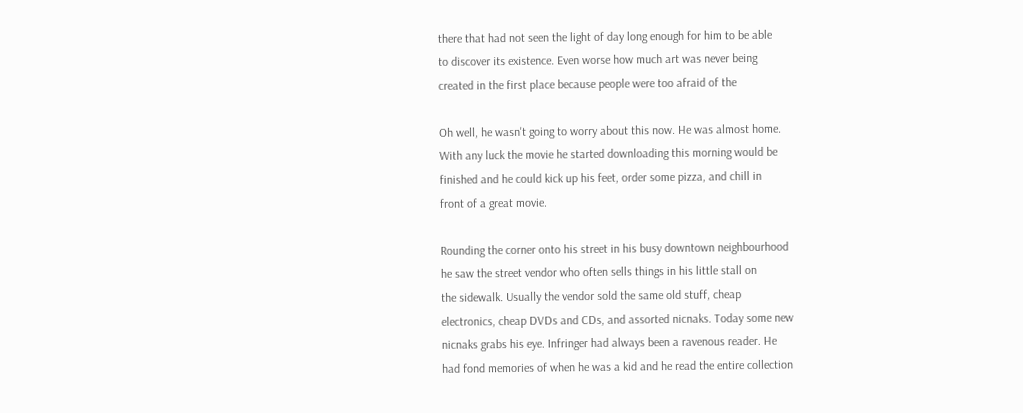there that had not seen the light of day long enough for him to be able
to discover its existence. Even worse how much art was never being
created in the first place because people were too afraid of the

Oh well, he wasn't going to worry about this now. He was almost home.
With any luck the movie he started downloading this morning would be
finished and he could kick up his feet, order some pizza, and chill in
front of a great movie.

Rounding the corner onto his street in his busy downtown neighbourhood
he saw the street vendor who often sells things in his little stall on
the sidewalk. Usually the vendor sold the same old stuff, cheap
electronics, cheap DVDs and CDs, and assorted nicnaks. Today some new
nicnaks grabs his eye. Infringer had always been a ravenous reader. He
had fond memories of when he was a kid and he read the entire collection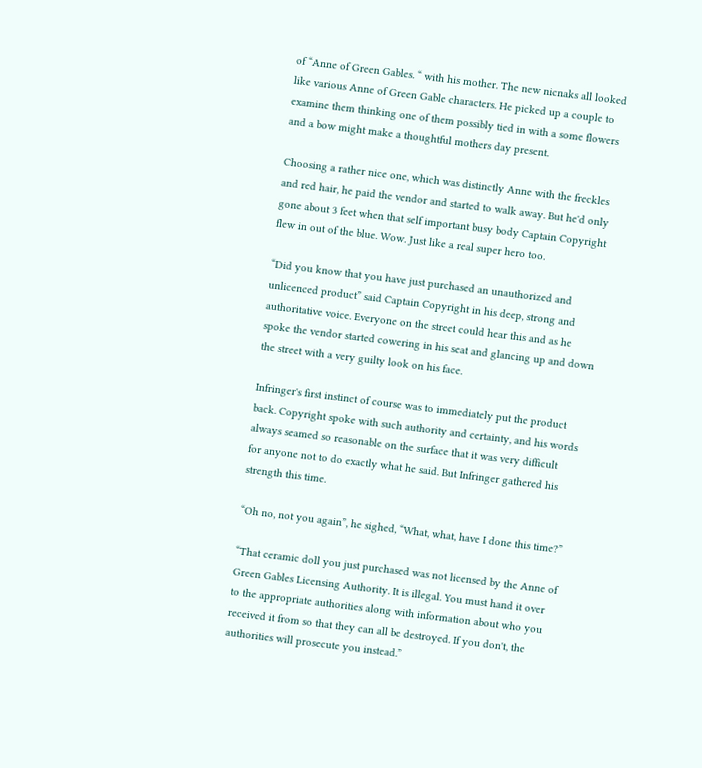of “Anne of Green Gables. “ with his mother. The new nicnaks all looked
like various Anne of Green Gable characters. He picked up a couple to
examine them thinking one of them possibly tied in with a some flowers
and a bow might make a thoughtful mothers day present.

Choosing a rather nice one, which was distinctly Anne with the freckles
and red hair, he paid the vendor and started to walk away. But he'd only
gone about 3 feet when that self important busy body Captain Copyright
flew in out of the blue. Wow. Just like a real super hero too.

“Did you know that you have just purchased an unauthorized and
unlicenced product” said Captain Copyright in his deep, strong and
authoritative voice. Everyone on the street could hear this and as he
spoke the vendor started cowering in his seat and glancing up and down
the street with a very guilty look on his face.

Infringer's first instinct of course was to immediately put the product
back. Copyright spoke with such authority and certainty, and his words
always seamed so reasonable on the surface that it was very difficult
for anyone not to do exactly what he said. But Infringer gathered his
strength this time.

“Oh no, not you again”, he sighed, “What, what, have I done this time?”

“That ceramic doll you just purchased was not licensed by the Anne of
Green Gables Licensing Authority. It is illegal. You must hand it over
to the appropriate authorities along with information about who you
received it from so that they can all be destroyed. If you don't, the
authorities will prosecute you instead.”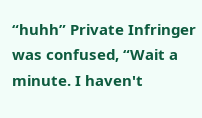“huhh” Private Infringer was confused, “Wait a minute. I haven't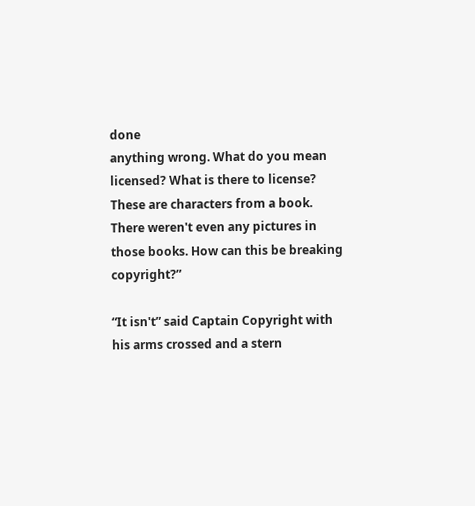done
anything wrong. What do you mean licensed? What is there to license?
These are characters from a book. There weren't even any pictures in
those books. How can this be breaking copyright?”

“It isn't” said Captain Copyright with his arms crossed and a stern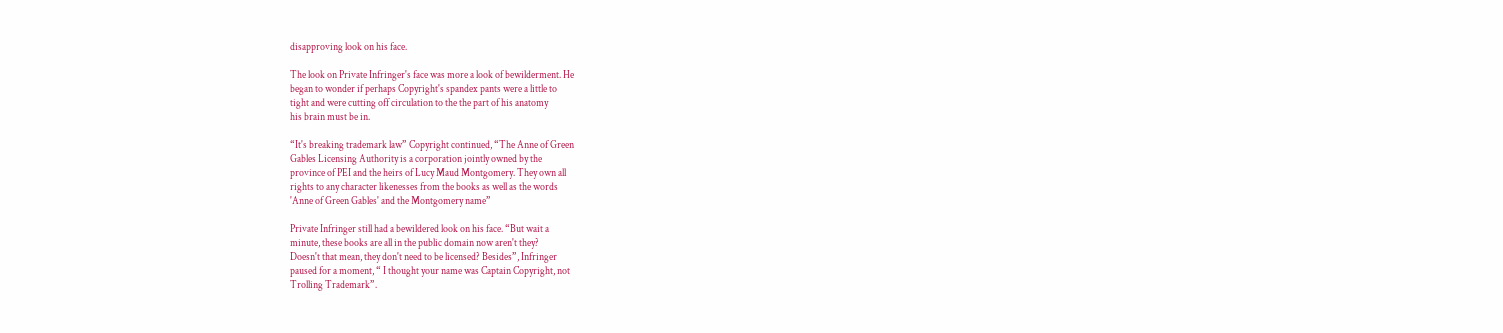disapproving look on his face.

The look on Private Infringer's face was more a look of bewilderment. He
began to wonder if perhaps Copyright's spandex pants were a little to
tight and were cutting off circulation to the the part of his anatomy
his brain must be in.

“It's breaking trademark law” Copyright continued, “The Anne of Green
Gables Licensing Authority is a corporation jointly owned by the
province of PEI and the heirs of Lucy Maud Montgomery. They own all
rights to any character likenesses from the books as well as the words
'Anne of Green Gables' and the Montgomery name”

Private Infringer still had a bewildered look on his face. “But wait a
minute, these books are all in the public domain now aren't they?
Doesn't that mean, they don't need to be licensed? Besides”, Infringer
paused for a moment, “ I thought your name was Captain Copyright, not
Trolling Trademark”.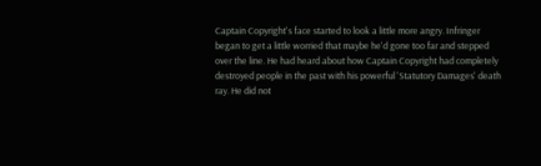Captain Copyright's face started to look a little more angry. Infringer
began to get a little worried that maybe he'd gone too far and stepped
over the line. He had heard about how Captain Copyright had completely
destroyed people in the past with his powerful 'Statutory Damages' death
ray. He did not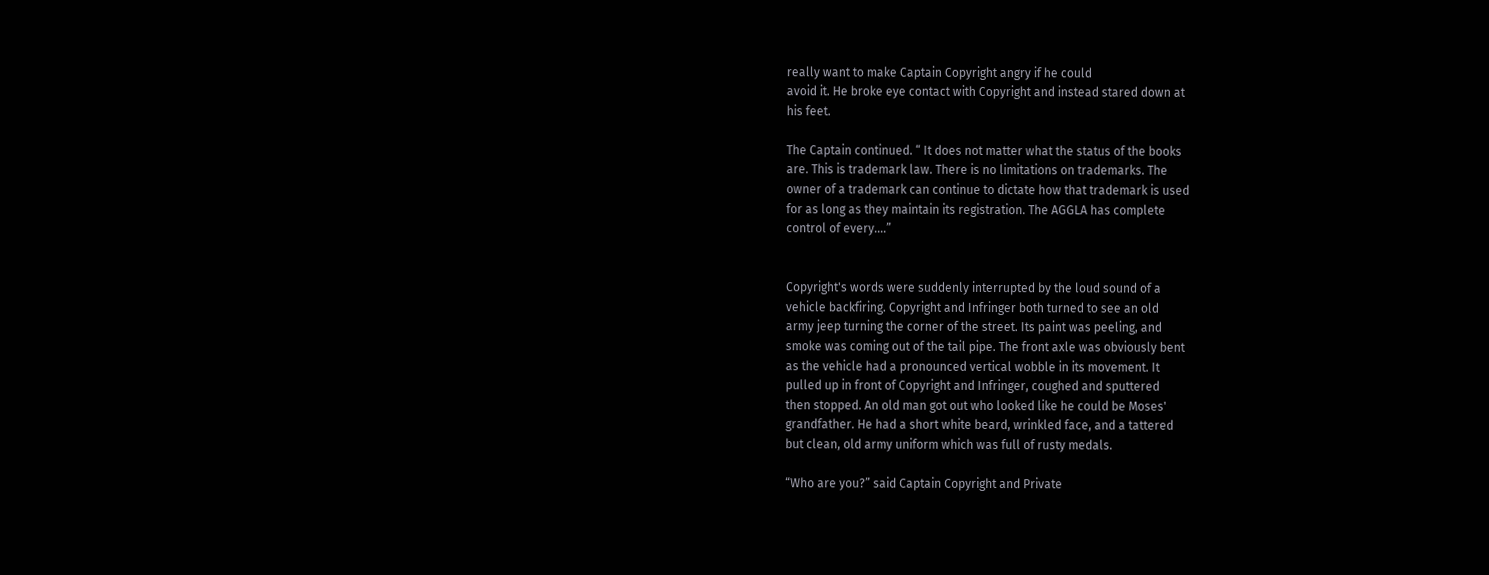really want to make Captain Copyright angry if he could
avoid it. He broke eye contact with Copyright and instead stared down at
his feet.

The Captain continued. “ It does not matter what the status of the books
are. This is trademark law. There is no limitations on trademarks. The
owner of a trademark can continue to dictate how that trademark is used
for as long as they maintain its registration. The AGGLA has complete
control of every....”


Copyright's words were suddenly interrupted by the loud sound of a
vehicle backfiring. Copyright and Infringer both turned to see an old
army jeep turning the corner of the street. Its paint was peeling, and
smoke was coming out of the tail pipe. The front axle was obviously bent
as the vehicle had a pronounced vertical wobble in its movement. It
pulled up in front of Copyright and Infringer, coughed and sputtered
then stopped. An old man got out who looked like he could be Moses'
grandfather. He had a short white beard, wrinkled face, and a tattered
but clean, old army uniform which was full of rusty medals.

“Who are you?” said Captain Copyright and Private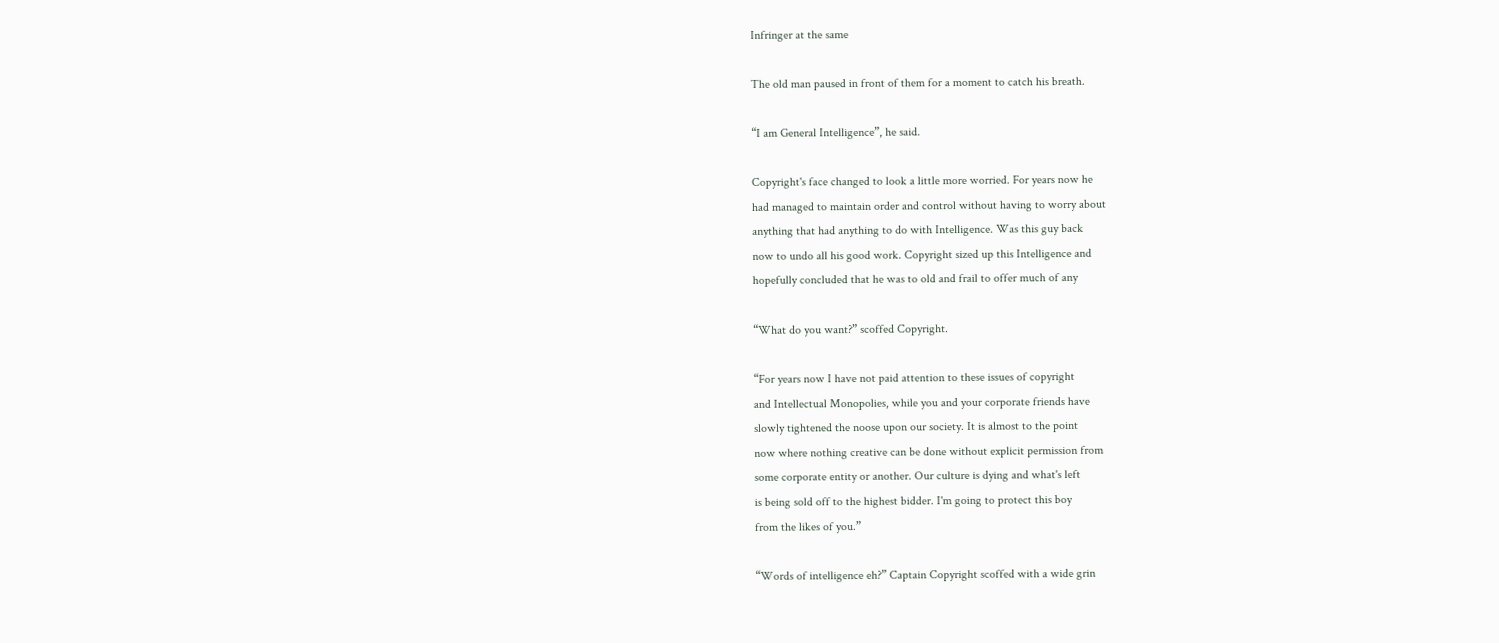Infringer at the same

The old man paused in front of them for a moment to catch his breath.

“I am General Intelligence”, he said.

Copyright's face changed to look a little more worried. For years now he
had managed to maintain order and control without having to worry about
anything that had anything to do with Intelligence. Was this guy back
now to undo all his good work. Copyright sized up this Intelligence and
hopefully concluded that he was to old and frail to offer much of any

“What do you want?” scoffed Copyright.

“For years now I have not paid attention to these issues of copyright
and Intellectual Monopolies, while you and your corporate friends have
slowly tightened the noose upon our society. It is almost to the point
now where nothing creative can be done without explicit permission from
some corporate entity or another. Our culture is dying and what's left
is being sold off to the highest bidder. I'm going to protect this boy
from the likes of you.”

“Words of intelligence eh?” Captain Copyright scoffed with a wide grin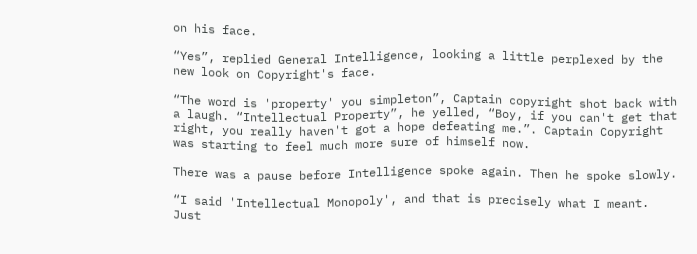on his face.

“Yes”, replied General Intelligence, looking a little perplexed by the
new look on Copyright's face.

“The word is 'property' you simpleton”, Captain copyright shot back with
a laugh. “Intellectual Property”, he yelled, “Boy, if you can't get that
right, you really haven't got a hope defeating me.”. Captain Copyright
was starting to feel much more sure of himself now.

There was a pause before Intelligence spoke again. Then he spoke slowly.

“I said 'Intellectual Monopoly', and that is precisely what I meant.
Just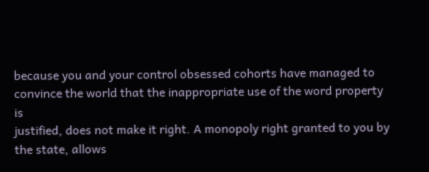because you and your control obsessed cohorts have managed to
convince the world that the inappropriate use of the word property is
justified, does not make it right. A monopoly right granted to you by
the state, allows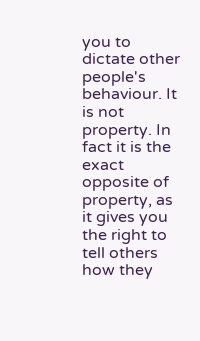you to dictate other people's behaviour. It is not
property. In fact it is the exact opposite of property, as it gives you
the right to tell others how they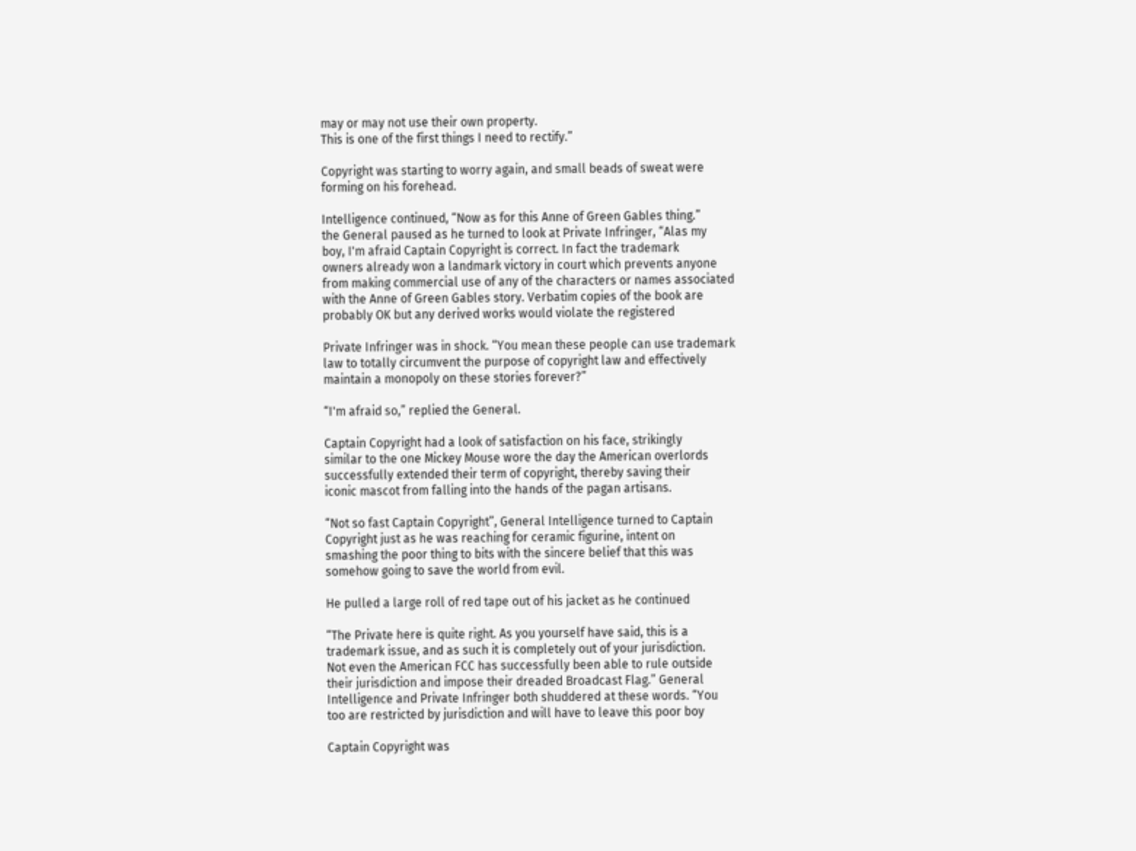may or may not use their own property.
This is one of the first things I need to rectify.”

Copyright was starting to worry again, and small beads of sweat were
forming on his forehead.

Intelligence continued, “Now as for this Anne of Green Gables thing.”
the General paused as he turned to look at Private Infringer, “Alas my
boy, I'm afraid Captain Copyright is correct. In fact the trademark
owners already won a landmark victory in court which prevents anyone
from making commercial use of any of the characters or names associated
with the Anne of Green Gables story. Verbatim copies of the book are
probably OK but any derived works would violate the registered

Private Infringer was in shock. “You mean these people can use trademark
law to totally circumvent the purpose of copyright law and effectively
maintain a monopoly on these stories forever?”

“I'm afraid so,” replied the General.

Captain Copyright had a look of satisfaction on his face, strikingly
similar to the one Mickey Mouse wore the day the American overlords
successfully extended their term of copyright, thereby saving their
iconic mascot from falling into the hands of the pagan artisans.

“Not so fast Captain Copyright”, General Intelligence turned to Captain
Copyright just as he was reaching for ceramic figurine, intent on
smashing the poor thing to bits with the sincere belief that this was
somehow going to save the world from evil.

He pulled a large roll of red tape out of his jacket as he continued

“The Private here is quite right. As you yourself have said, this is a
trademark issue, and as such it is completely out of your jurisdiction.
Not even the American FCC has successfully been able to rule outside
their jurisdiction and impose their dreaded Broadcast Flag.” General
Intelligence and Private Infringer both shuddered at these words. “You
too are restricted by jurisdiction and will have to leave this poor boy

Captain Copyright was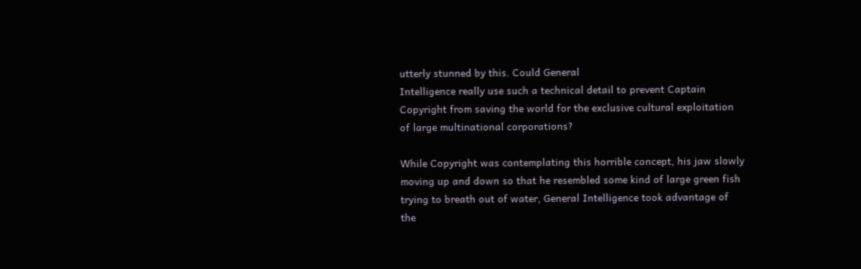utterly stunned by this. Could General
Intelligence really use such a technical detail to prevent Captain
Copyright from saving the world for the exclusive cultural exploitation
of large multinational corporations?

While Copyright was contemplating this horrible concept, his jaw slowly
moving up and down so that he resembled some kind of large green fish
trying to breath out of water, General Intelligence took advantage of
the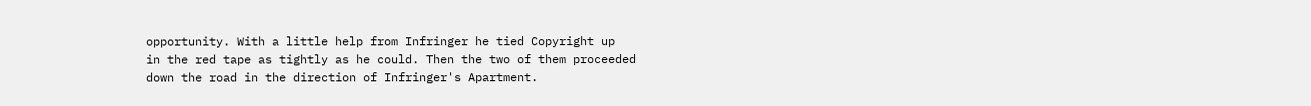opportunity. With a little help from Infringer he tied Copyright up
in the red tape as tightly as he could. Then the two of them proceeded
down the road in the direction of Infringer's Apartment.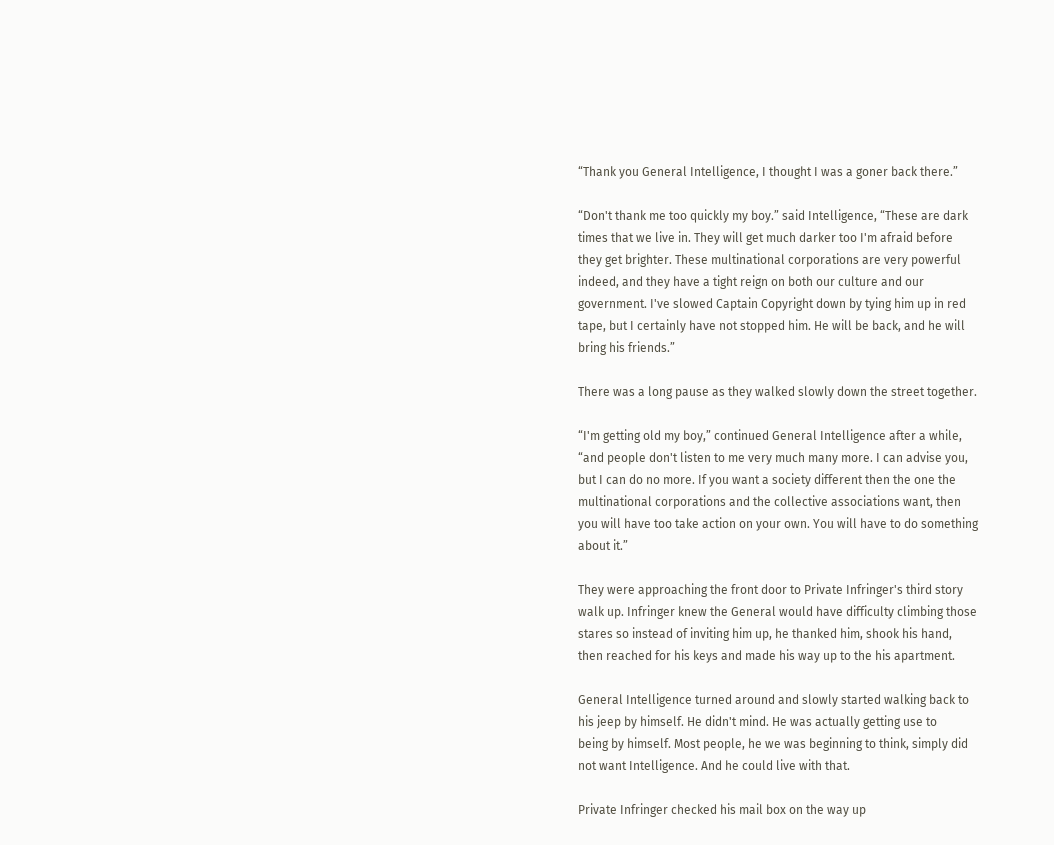“Thank you General Intelligence, I thought I was a goner back there.”

“Don't thank me too quickly my boy.” said Intelligence, “These are dark
times that we live in. They will get much darker too I'm afraid before
they get brighter. These multinational corporations are very powerful
indeed, and they have a tight reign on both our culture and our
government. I've slowed Captain Copyright down by tying him up in red
tape, but I certainly have not stopped him. He will be back, and he will
bring his friends.”

There was a long pause as they walked slowly down the street together.

“I'm getting old my boy,” continued General Intelligence after a while,
“and people don't listen to me very much many more. I can advise you,
but I can do no more. If you want a society different then the one the
multinational corporations and the collective associations want, then
you will have too take action on your own. You will have to do something
about it.”

They were approaching the front door to Private Infringer's third story
walk up. Infringer knew the General would have difficulty climbing those
stares so instead of inviting him up, he thanked him, shook his hand,
then reached for his keys and made his way up to the his apartment.

General Intelligence turned around and slowly started walking back to
his jeep by himself. He didn't mind. He was actually getting use to
being by himself. Most people, he we was beginning to think, simply did
not want Intelligence. And he could live with that.

Private Infringer checked his mail box on the way up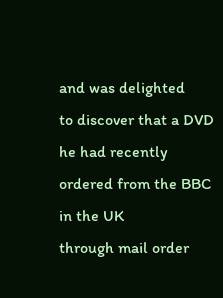and was delighted
to discover that a DVD he had recently ordered from the BBC in the UK
through mail order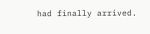had finally arrived.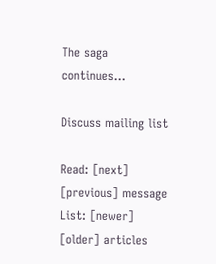The saga continues...

Discuss mailing list

Read: [next] [previous] message
List: [newer] [older] articles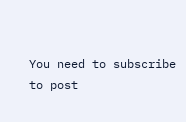You need to subscribe to post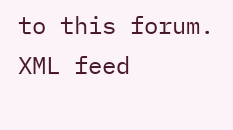to this forum.
XML feed